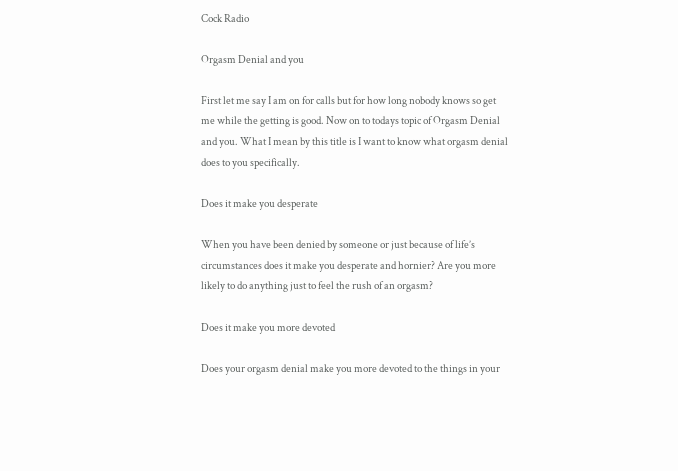Cock Radio

Orgasm Denial and you

First let me say I am on for calls but for how long nobody knows so get me while the getting is good. Now on to todays topic of Orgasm Denial and you. What I mean by this title is I want to know what orgasm denial does to you specifically.

Does it make you desperate

When you have been denied by someone or just because of life’s circumstances does it make you desperate and hornier? Are you more likely to do anything just to feel the rush of an orgasm?

Does it make you more devoted

Does your orgasm denial make you more devoted to the things in your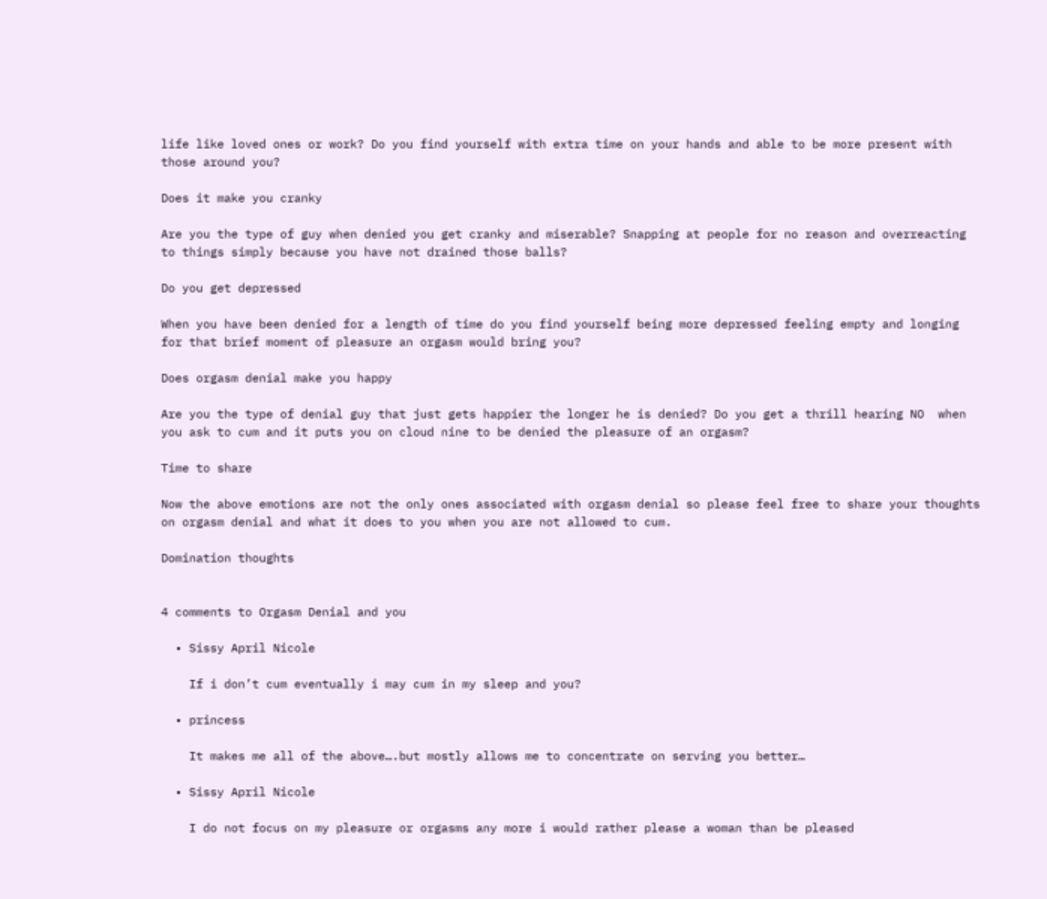life like loved ones or work? Do you find yourself with extra time on your hands and able to be more present with those around you?

Does it make you cranky

Are you the type of guy when denied you get cranky and miserable? Snapping at people for no reason and overreacting to things simply because you have not drained those balls?

Do you get depressed

When you have been denied for a length of time do you find yourself being more depressed feeling empty and longing for that brief moment of pleasure an orgasm would bring you?

Does orgasm denial make you happy

Are you the type of denial guy that just gets happier the longer he is denied? Do you get a thrill hearing NO  when you ask to cum and it puts you on cloud nine to be denied the pleasure of an orgasm?

Time to share

Now the above emotions are not the only ones associated with orgasm denial so please feel free to share your thoughts on orgasm denial and what it does to you when you are not allowed to cum.

Domination thoughts


4 comments to Orgasm Denial and you

  • Sissy April Nicole

    If i don’t cum eventually i may cum in my sleep and you?

  • princess

    It makes me all of the above….but mostly allows me to concentrate on serving you better…

  • Sissy April Nicole

    I do not focus on my pleasure or orgasms any more i would rather please a woman than be pleased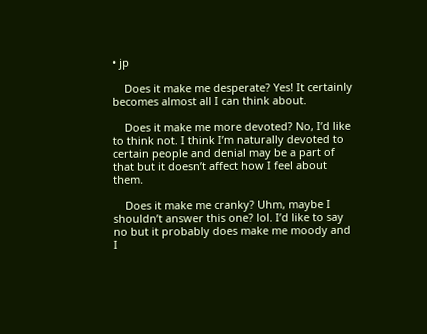• jp

    Does it make me desperate? Yes! It certainly becomes almost all I can think about.

    Does it make me more devoted? No, I’d like to think not. I think I’m naturally devoted to certain people and denial may be a part of that but it doesn’t affect how I feel about them.

    Does it make me cranky? Uhm, maybe I shouldn’t answer this one? lol. I’d like to say no but it probably does make me moody and I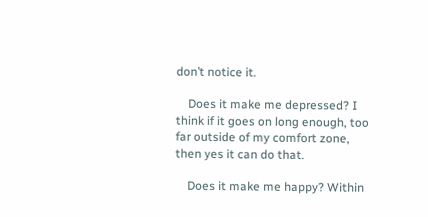don’t notice it.

    Does it make me depressed? I think if it goes on long enough, too far outside of my comfort zone, then yes it can do that.

    Does it make me happy? Within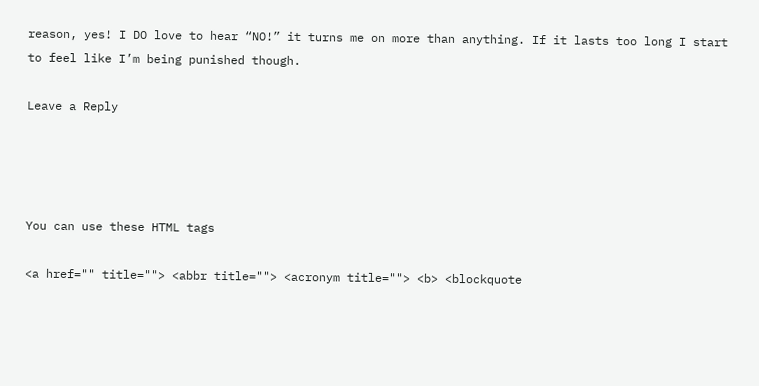reason, yes! I DO love to hear “NO!” it turns me on more than anything. If it lasts too long I start to feel like I’m being punished though.

Leave a Reply




You can use these HTML tags

<a href="" title=""> <abbr title=""> <acronym title=""> <b> <blockquote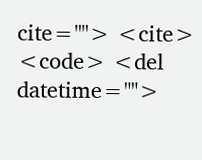cite=""> <cite> <code> <del datetime="">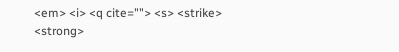<em> <i> <q cite=""> <s> <strike> <strong>